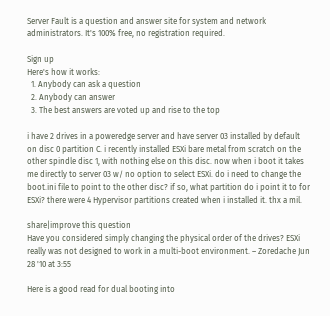Server Fault is a question and answer site for system and network administrators. It's 100% free, no registration required.

Sign up
Here's how it works:
  1. Anybody can ask a question
  2. Anybody can answer
  3. The best answers are voted up and rise to the top

i have 2 drives in a poweredge server and have server 03 installed by default on disc 0 partition C. i recently installed ESXi bare metal from scratch on the other spindle disc 1, with nothing else on this disc. now when i boot it takes me directly to server 03 w/ no option to select ESXi. do i need to change the boot.ini file to point to the other disc? if so, what partition do i point it to for ESXi? there were 4 Hypervisor partitions created when i installed it. thx a mil.

share|improve this question
Have you considered simply changing the physical order of the drives? ESXi really was not designed to work in a multi-boot environment. – Zoredache Jun 28 '10 at 3:55

Here is a good read for dual booting into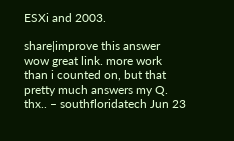ESXi and 2003.

share|improve this answer
wow great link. more work than i counted on, but that pretty much answers my Q. thx.. – southfloridatech Jun 23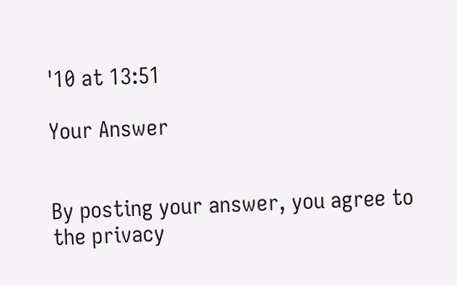'10 at 13:51

Your Answer


By posting your answer, you agree to the privacy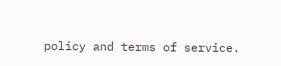policy and terms of service.